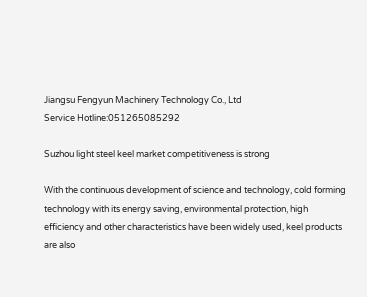Jiangsu Fengyun Machinery Technology Co., Ltd
Service Hotline:051265085292

Suzhou light steel keel market competitiveness is strong

With the continuous development of science and technology, cold forming technology with its energy saving, environmental protection, high efficiency and other characteristics have been widely used, keel products are also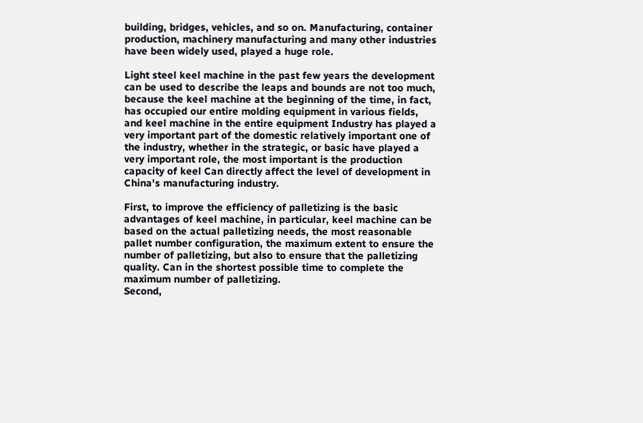building, bridges, vehicles, and so on. Manufacturing, container production, machinery manufacturing and many other industries have been widely used, played a huge role.

Light steel keel machine in the past few years the development can be used to describe the leaps and bounds are not too much, because the keel machine at the beginning of the time, in fact, has occupied our entire molding equipment in various fields, and keel machine in the entire equipment Industry has played a very important part of the domestic relatively important one of the industry, whether in the strategic, or basic have played a very important role, the most important is the production capacity of keel Can directly affect the level of development in China's manufacturing industry.

First, to improve the efficiency of palletizing is the basic advantages of keel machine, in particular, keel machine can be based on the actual palletizing needs, the most reasonable pallet number configuration, the maximum extent to ensure the number of palletizing, but also to ensure that the palletizing quality. Can in the shortest possible time to complete the maximum number of palletizing.
Second,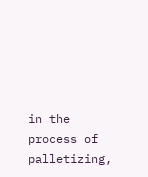in the process of palletizing,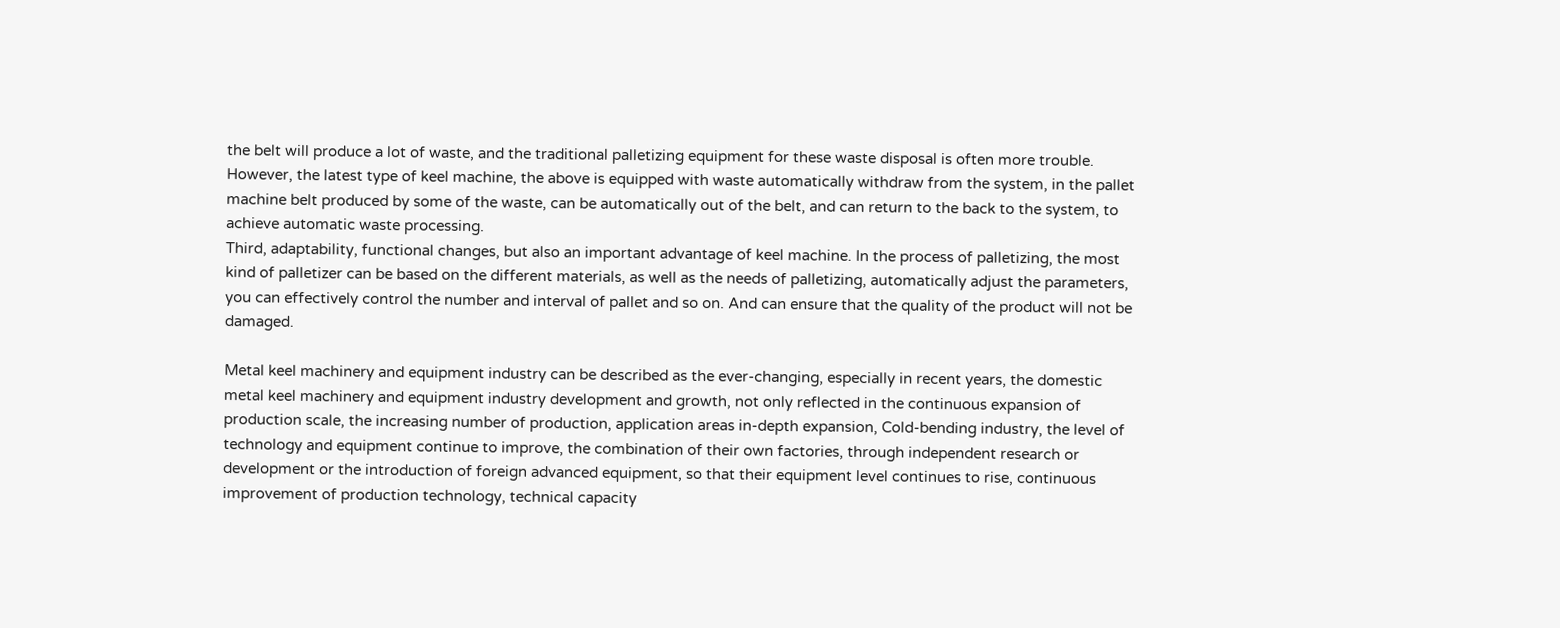the belt will produce a lot of waste, and the traditional palletizing equipment for these waste disposal is often more trouble. However, the latest type of keel machine, the above is equipped with waste automatically withdraw from the system, in the pallet machine belt produced by some of the waste, can be automatically out of the belt, and can return to the back to the system, to achieve automatic waste processing.
Third, adaptability, functional changes, but also an important advantage of keel machine. In the process of palletizing, the most kind of palletizer can be based on the different materials, as well as the needs of palletizing, automatically adjust the parameters, you can effectively control the number and interval of pallet and so on. And can ensure that the quality of the product will not be damaged.

Metal keel machinery and equipment industry can be described as the ever-changing, especially in recent years, the domestic metal keel machinery and equipment industry development and growth, not only reflected in the continuous expansion of production scale, the increasing number of production, application areas in-depth expansion, Cold-bending industry, the level of technology and equipment continue to improve, the combination of their own factories, through independent research or development or the introduction of foreign advanced equipment, so that their equipment level continues to rise, continuous improvement of production technology, technical capacity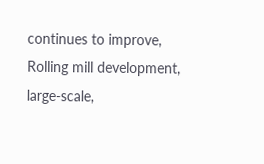continues to improve, Rolling mill development, large-scale,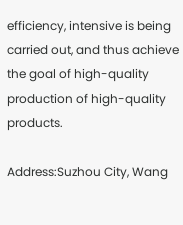efficiency, intensive is being carried out, and thus achieve the goal of high-quality production of high-quality products.

Address:Suzhou City, Wang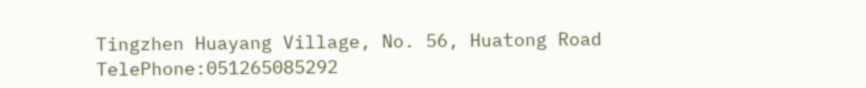Tingzhen Huayang Village, No. 56, Huatong Road  TelePhone:051265085292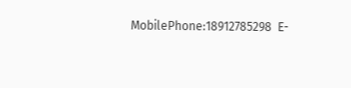MobilePhone:18912785298  E-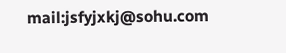mail:jsfyjxkj@sohu.com